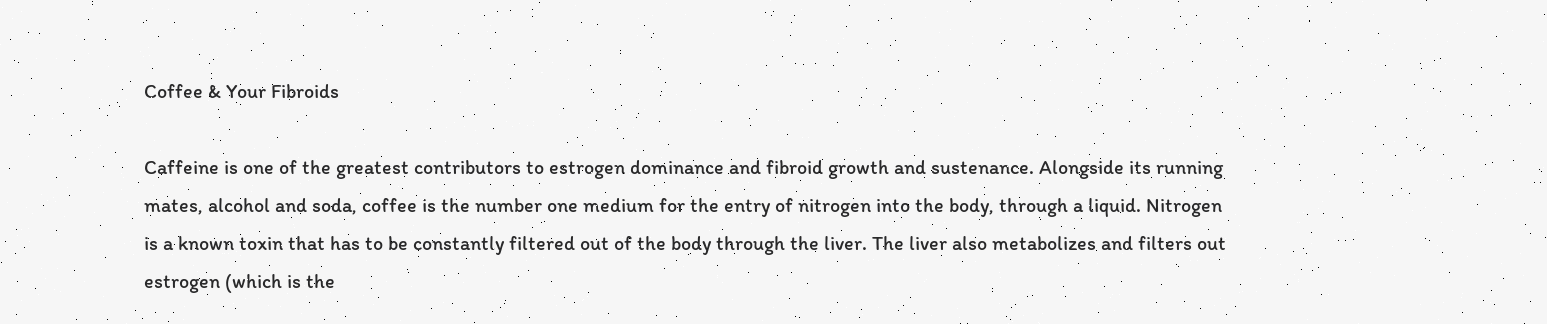Coffee & Your Fibroids

Caffeine is one of the greatest contributors to estrogen dominance and fibroid growth and sustenance. Alongside its running mates, alcohol and soda, coffee is the number one medium for the entry of nitrogen into the body, through a liquid. Nitrogen is a known toxin that has to be constantly filtered out of the body through the liver. The liver also metabolizes and filters out estrogen (which is the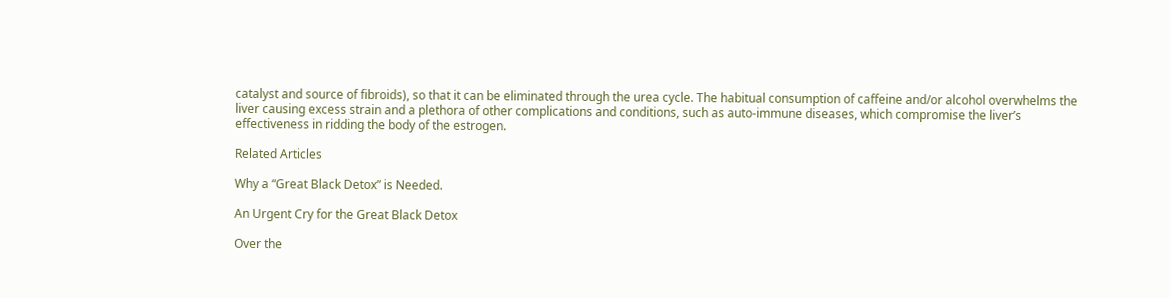catalyst and source of fibroids), so that it can be eliminated through the urea cycle. The habitual consumption of caffeine and/or alcohol overwhelms the liver causing excess strain and a plethora of other complications and conditions, such as auto-immune diseases, which compromise the liver’s effectiveness in ridding the body of the estrogen.

Related Articles

Why a “Great Black Detox” is Needed.

An Urgent Cry for the Great Black Detox

Over the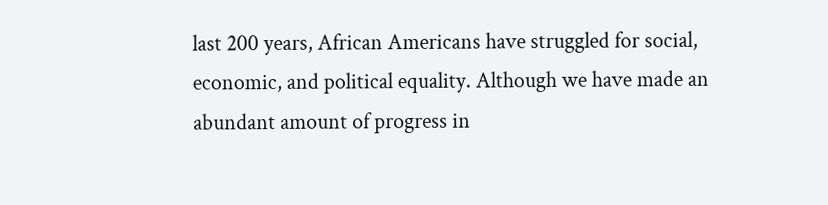last 200 years, African Americans have struggled for social, economic, and political equality. Although we have made an abundant amount of progress in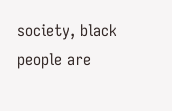society, black people are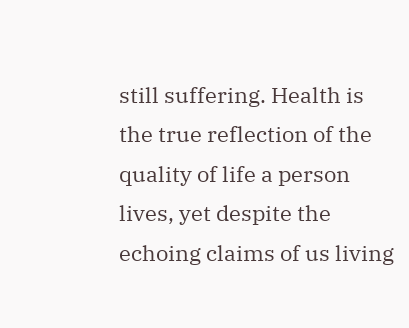still suffering. Health is the true reflection of the quality of life a person lives, yet despite the echoing claims of us living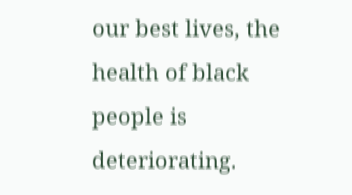our best lives, the health of black people is deteriorating.